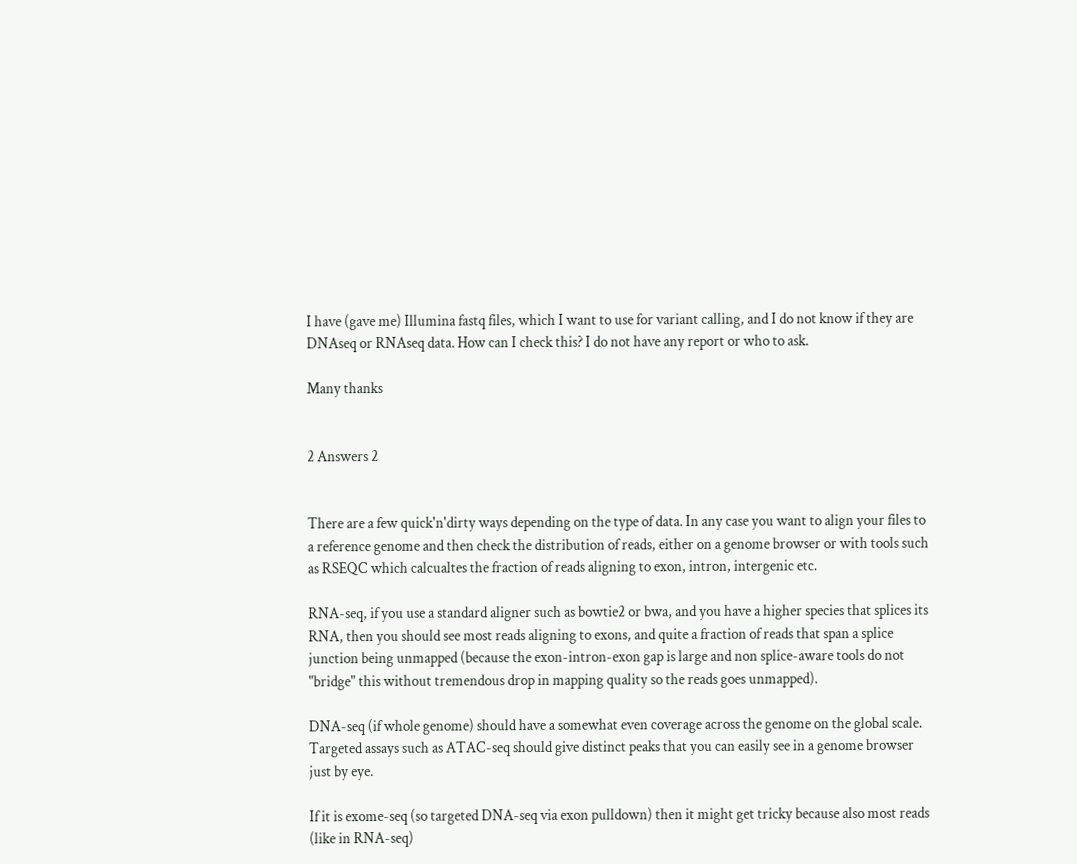I have (gave me) Illumina fastq files, which I want to use for variant calling, and I do not know if they are DNAseq or RNAseq data. How can I check this? I do not have any report or who to ask.

Many thanks


2 Answers 2


There are a few quick'n'dirty ways depending on the type of data. In any case you want to align your files to a reference genome and then check the distribution of reads, either on a genome browser or with tools such as RSEQC which calcualtes the fraction of reads aligning to exon, intron, intergenic etc.

RNA-seq, if you use a standard aligner such as bowtie2 or bwa, and you have a higher species that splices its RNA, then you should see most reads aligning to exons, and quite a fraction of reads that span a splice junction being unmapped (because the exon-intron-exon gap is large and non splice-aware tools do not "bridge" this without tremendous drop in mapping quality so the reads goes unmapped).

DNA-seq (if whole genome) should have a somewhat even coverage across the genome on the global scale. Targeted assays such as ATAC-seq should give distinct peaks that you can easily see in a genome browser just by eye.

If it is exome-seq (so targeted DNA-seq via exon pulldown) then it might get tricky because also most reads (like in RNA-seq)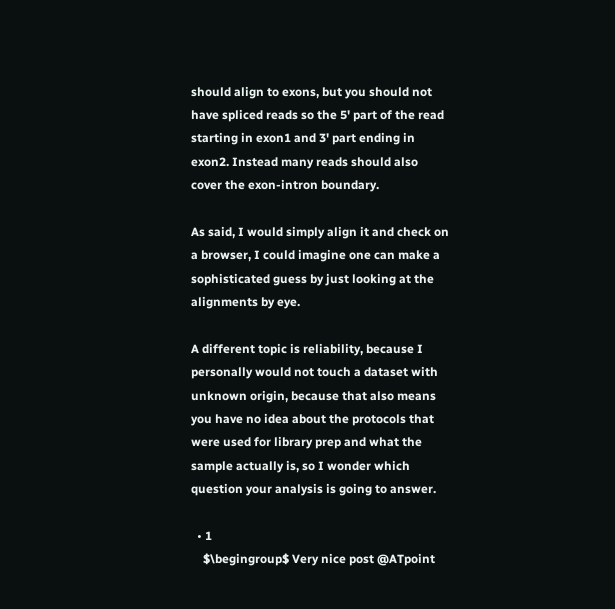should align to exons, but you should not have spliced reads so the 5' part of the read starting in exon1 and 3' part ending in exon2. Instead many reads should also cover the exon-intron boundary.

As said, I would simply align it and check on a browser, I could imagine one can make a sophisticated guess by just looking at the alignments by eye.

A different topic is reliability, because I personally would not touch a dataset with unknown origin, because that also means you have no idea about the protocols that were used for library prep and what the sample actually is, so I wonder which question your analysis is going to answer.

  • 1
    $\begingroup$ Very nice post @ATpoint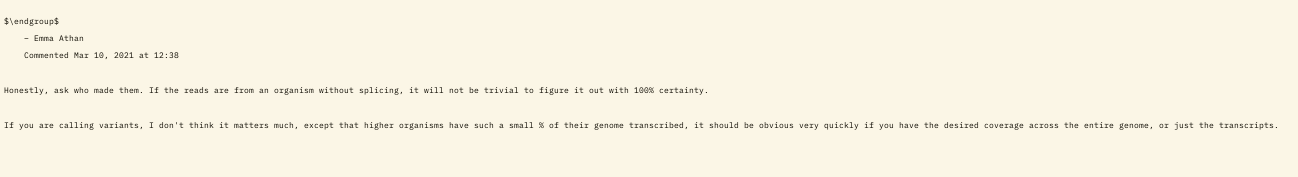$\endgroup$
    – Emma Athan
    Commented Mar 10, 2021 at 12:38

Honestly, ask who made them. If the reads are from an organism without splicing, it will not be trivial to figure it out with 100% certainty.

If you are calling variants, I don't think it matters much, except that higher organisms have such a small % of their genome transcribed, it should be obvious very quickly if you have the desired coverage across the entire genome, or just the transcripts.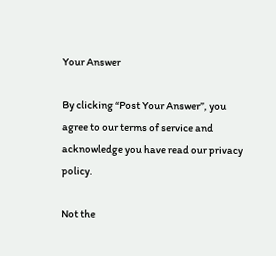Your Answer

By clicking “Post Your Answer”, you agree to our terms of service and acknowledge you have read our privacy policy.

Not the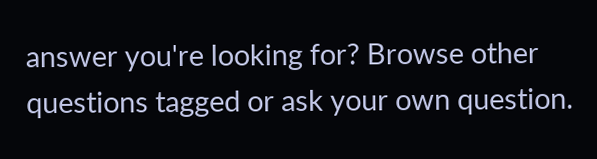answer you're looking for? Browse other questions tagged or ask your own question.